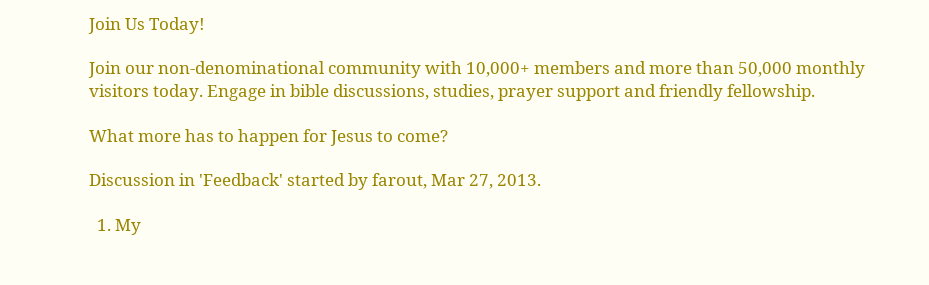Join Us Today!

Join our non-denominational community with 10,000+ members and more than 50,000 monthly visitors today. Engage in bible discussions, studies, prayer support and friendly fellowship.

What more has to happen for Jesus to come?

Discussion in 'Feedback' started by farout, Mar 27, 2013.

  1. My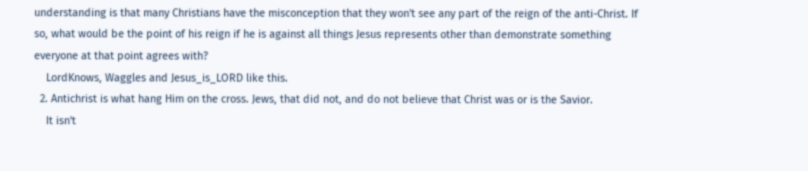understanding is that many Christians have the misconception that they won't see any part of the reign of the anti-Christ. If so, what would be the point of his reign if he is against all things Jesus represents other than demonstrate something everyone at that point agrees with?
    LordKnows, Waggles and Jesus_is_LORD like this.
  2. Antichrist is what hang Him on the cross. Jews, that did not, and do not believe that Christ was or is the Savior.
    It isn't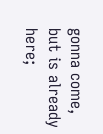gonna come, but is already here;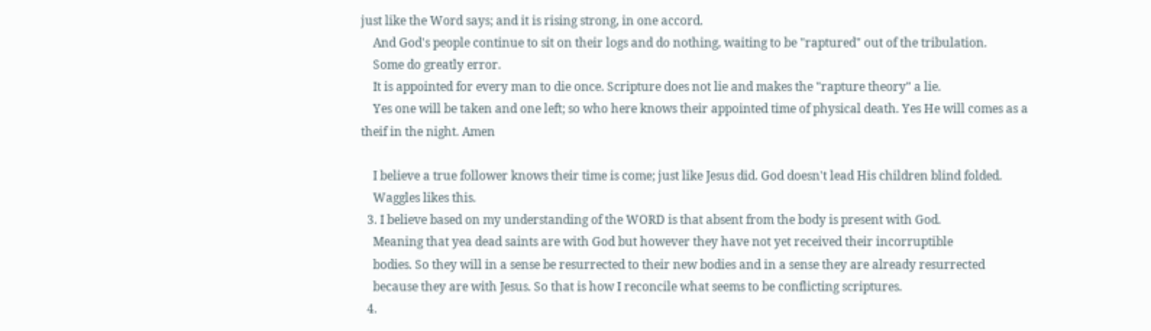just like the Word says; and it is rising strong, in one accord.
    And God's people continue to sit on their logs and do nothing, waiting to be "raptured" out of the tribulation.
    Some do greatly error.
    It is appointed for every man to die once. Scripture does not lie and makes the "rapture theory" a lie.
    Yes one will be taken and one left; so who here knows their appointed time of physical death. Yes He will comes as a theif in the night. Amen

    I believe a true follower knows their time is come; just like Jesus did. God doesn't lead His children blind folded.
    Waggles likes this.
  3. I believe based on my understanding of the WORD is that absent from the body is present with God.
    Meaning that yea dead saints are with God but however they have not yet received their incorruptible
    bodies. So they will in a sense be resurrected to their new bodies and in a sense they are already resurrected
    because they are with Jesus. So that is how I reconcile what seems to be conflicting scriptures.
  4.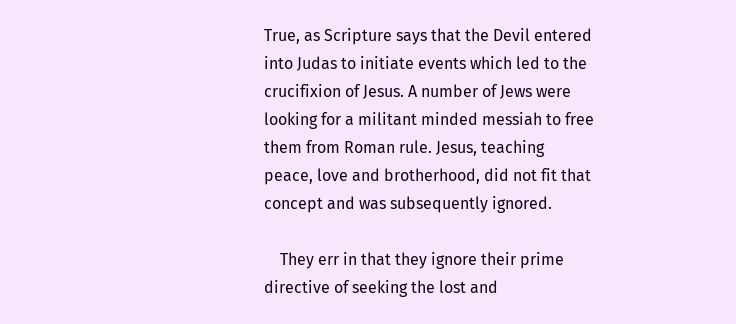True, as Scripture says that the Devil entered into Judas to initiate events which led to the crucifixion of Jesus. A number of Jews were looking for a militant minded messiah to free them from Roman rule. Jesus, teaching peace, love and brotherhood, did not fit that concept and was subsequently ignored.

    They err in that they ignore their prime directive of seeking the lost and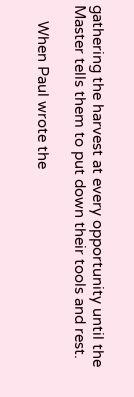gathering the harvest at every opportunity until the Master tells them to put down their tools and rest.

    When Paul wrote the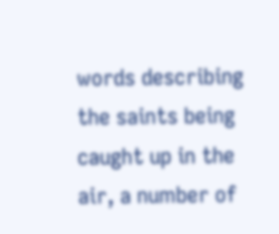words describing the saints being caught up in the air, a number of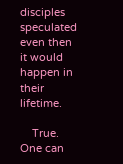disciples speculated even then it would happen in their lifetime.

    True. One can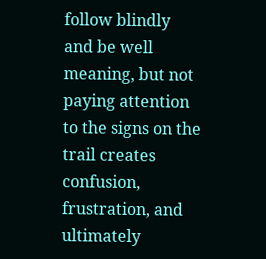follow blindly and be well meaning, but not paying attention to the signs on the trail creates confusion, frustration, and ultimately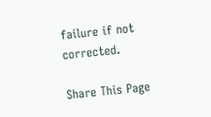failure if not corrected.

Share This Page